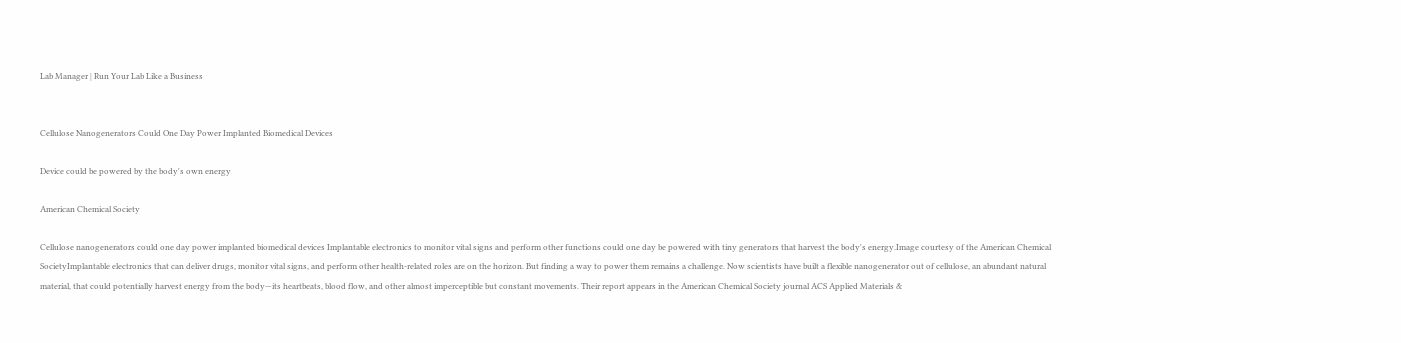Lab Manager | Run Your Lab Like a Business


Cellulose Nanogenerators Could One Day Power Implanted Biomedical Devices

Device could be powered by the body's own energy

American Chemical Society

Cellulose nanogenerators could one day power implanted biomedical devices Implantable electronics to monitor vital signs and perform other functions could one day be powered with tiny generators that harvest the body's energy.Image courtesy of the American Chemical SocietyImplantable electronics that can deliver drugs, monitor vital signs, and perform other health-related roles are on the horizon. But finding a way to power them remains a challenge. Now scientists have built a flexible nanogenerator out of cellulose, an abundant natural material, that could potentially harvest energy from the body—its heartbeats, blood flow, and other almost imperceptible but constant movements. Their report appears in the American Chemical Society journal ACS Applied Materials &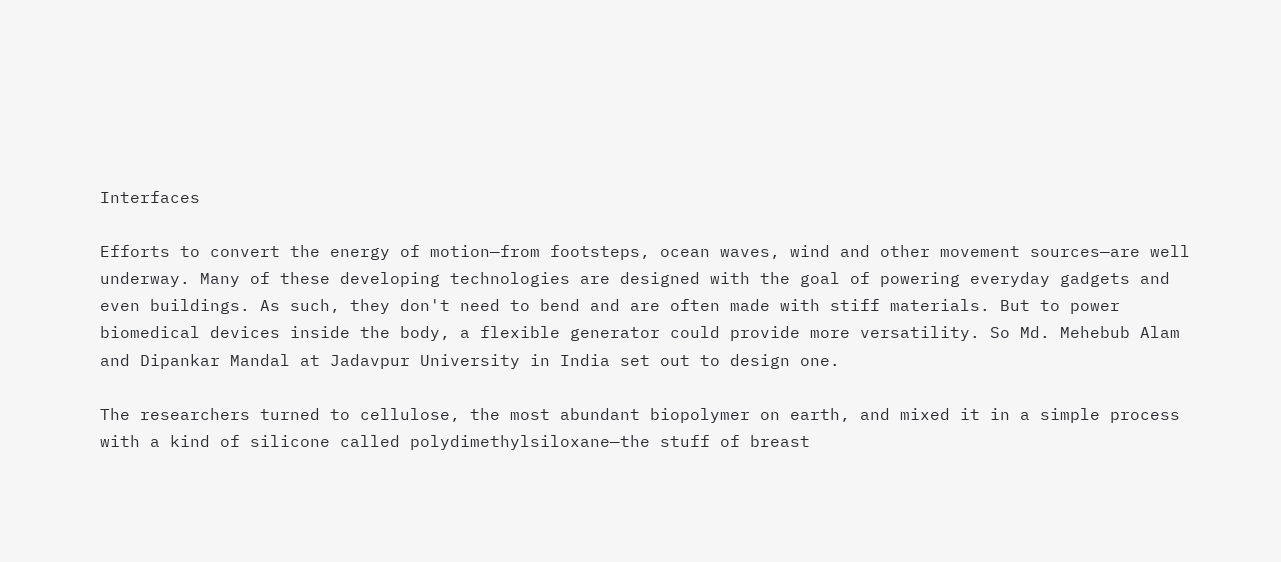Interfaces

Efforts to convert the energy of motion—from footsteps, ocean waves, wind and other movement sources—are well underway. Many of these developing technologies are designed with the goal of powering everyday gadgets and even buildings. As such, they don't need to bend and are often made with stiff materials. But to power biomedical devices inside the body, a flexible generator could provide more versatility. So Md. Mehebub Alam and Dipankar Mandal at Jadavpur University in India set out to design one.

The researchers turned to cellulose, the most abundant biopolymer on earth, and mixed it in a simple process with a kind of silicone called polydimethylsiloxane—the stuff of breast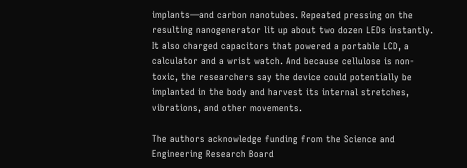implants—and carbon nanotubes. Repeated pressing on the resulting nanogenerator lit up about two dozen LEDs instantly. It also charged capacitors that powered a portable LCD, a calculator and a wrist watch. And because cellulose is non-toxic, the researchers say the device could potentially be implanted in the body and harvest its internal stretches, vibrations, and other movements.

The authors acknowledge funding from the Science and Engineering Research Board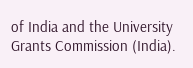of India and the University Grants Commission (India).